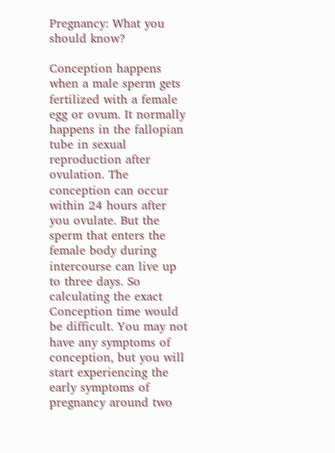Pregnancy: What you should know?

Conception happens when a male sperm gets fertilized with a female egg or ovum. It normally happens in the fallopian tube in sexual reproduction after ovulation. The conception can occur within 24 hours after you ovulate. But the sperm that enters the female body during intercourse can live up to three days. So calculating the exact Conception time would be difficult. You may not have any symptoms of conception, but you will start experiencing the early symptoms of pregnancy around two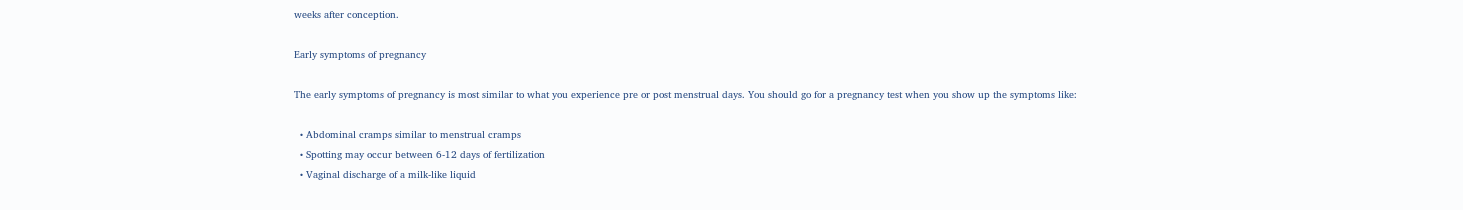weeks after conception.

Early symptoms of pregnancy

The early symptoms of pregnancy is most similar to what you experience pre or post menstrual days. You should go for a pregnancy test when you show up the symptoms like:

  • Abdominal cramps similar to menstrual cramps
  • Spotting may occur between 6-12 days of fertilization
  • Vaginal discharge of a milk-like liquid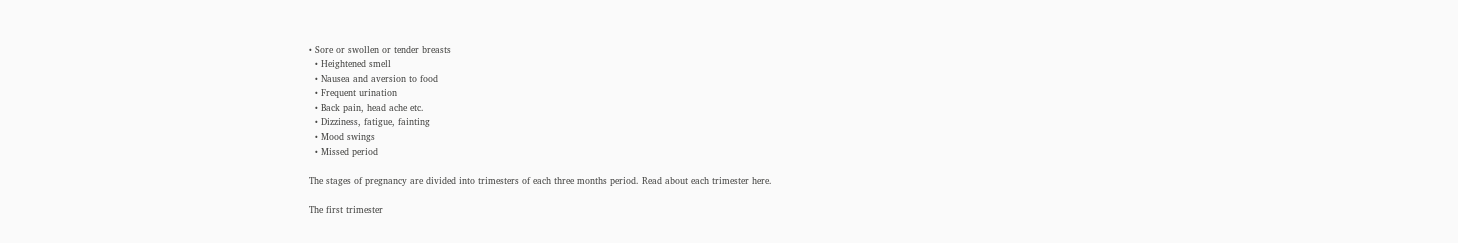• Sore or swollen or tender breasts
  • Heightened smell
  • Nausea and aversion to food
  • Frequent urination
  • Back pain, head ache etc.
  • Dizziness, fatigue, fainting
  • Mood swings
  • Missed period

The stages of pregnancy are divided into trimesters of each three months period. Read about each trimester here.

The first trimester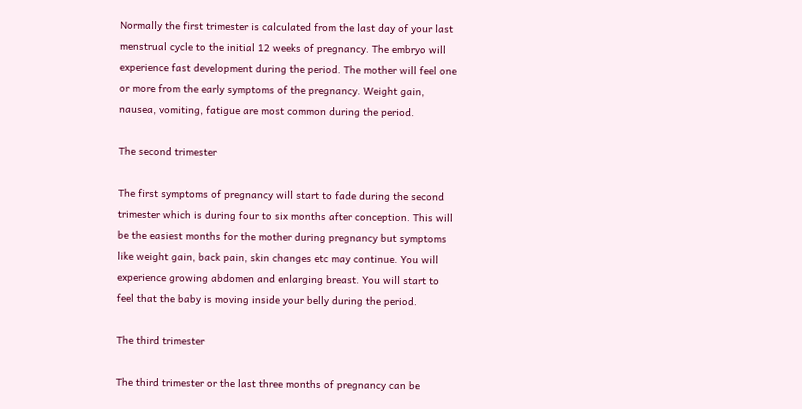Normally the first trimester is calculated from the last day of your last menstrual cycle to the initial 12 weeks of pregnancy. The embryo will experience fast development during the period. The mother will feel one or more from the early symptoms of the pregnancy. Weight gain, nausea, vomiting, fatigue are most common during the period.

The second trimester

The first symptoms of pregnancy will start to fade during the second trimester which is during four to six months after conception. This will be the easiest months for the mother during pregnancy but symptoms like weight gain, back pain, skin changes etc may continue. You will experience growing abdomen and enlarging breast. You will start to feel that the baby is moving inside your belly during the period.

The third trimester

The third trimester or the last three months of pregnancy can be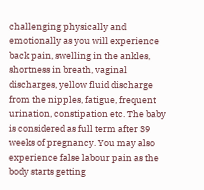challenging physically and emotionally as you will experience back pain, swelling in the ankles, shortness in breath, vaginal discharges, yellow fluid discharge from the nipples, fatigue, frequent urination, constipation etc. The baby is considered as full term after 39 weeks of pregnancy. You may also experience false labour pain as the body starts getting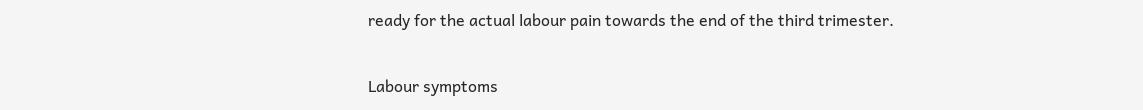ready for the actual labour pain towards the end of the third trimester.

Labour symptoms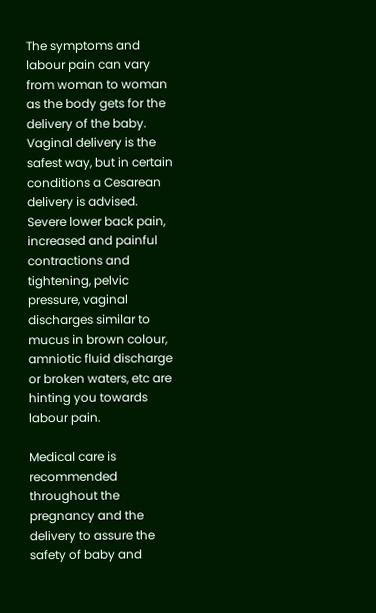The symptoms and labour pain can vary from woman to woman as the body gets for the delivery of the baby. Vaginal delivery is the safest way, but in certain conditions a Cesarean delivery is advised. Severe lower back pain, increased and painful contractions and tightening, pelvic pressure, vaginal discharges similar to mucus in brown colour, amniotic fluid discharge or broken waters, etc are hinting you towards labour pain.

Medical care is recommended throughout the pregnancy and the delivery to assure the safety of baby and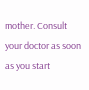mother. Consult your doctor as soon as you start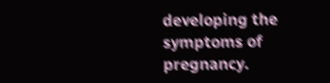developing the symptoms of pregnancy.